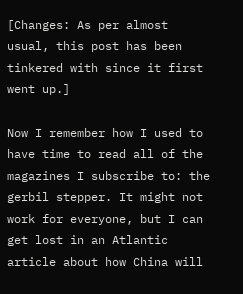[Changes: As per almost usual, this post has been tinkered with since it first went up.]

Now I remember how I used to have time to read all of the magazines I subscribe to: the gerbil stepper. It might not work for everyone, but I can get lost in an Atlantic article about how China will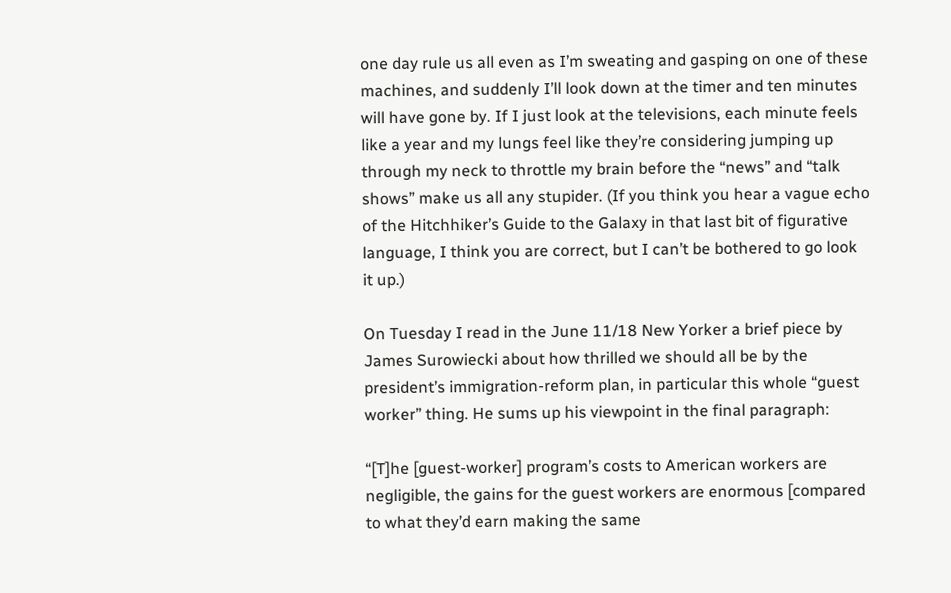one day rule us all even as I’m sweating and gasping on one of these machines, and suddenly I’ll look down at the timer and ten minutes will have gone by. If I just look at the televisions, each minute feels like a year and my lungs feel like they’re considering jumping up through my neck to throttle my brain before the “news” and “talk shows” make us all any stupider. (If you think you hear a vague echo of the Hitchhiker’s Guide to the Galaxy in that last bit of figurative language, I think you are correct, but I can’t be bothered to go look it up.)

On Tuesday I read in the June 11/18 New Yorker a brief piece by James Surowiecki about how thrilled we should all be by the president’s immigration-reform plan, in particular this whole “guest worker” thing. He sums up his viewpoint in the final paragraph:

“[T]he [guest-worker] program’s costs to American workers are negligible, the gains for the guest workers are enormous [compared to what they’d earn making the same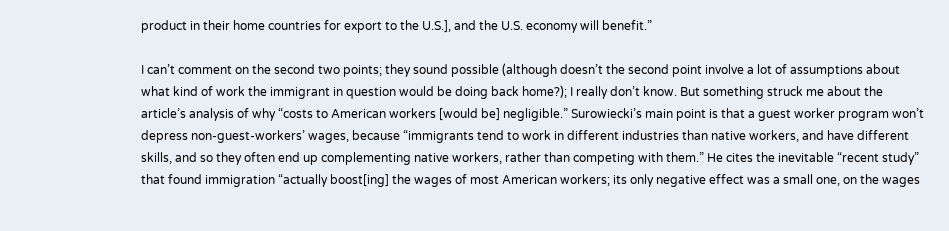product in their home countries for export to the U.S.], and the U.S. economy will benefit.”

I can’t comment on the second two points; they sound possible (although doesn’t the second point involve a lot of assumptions about what kind of work the immigrant in question would be doing back home?); I really don’t know. But something struck me about the article’s analysis of why “costs to American workers [would be] negligible.” Surowiecki’s main point is that a guest worker program won’t depress non-guest-workers’ wages, because “immigrants tend to work in different industries than native workers, and have different skills, and so they often end up complementing native workers, rather than competing with them.” He cites the inevitable “recent study” that found immigration “actually boost[ing] the wages of most American workers; its only negative effect was a small one, on the wages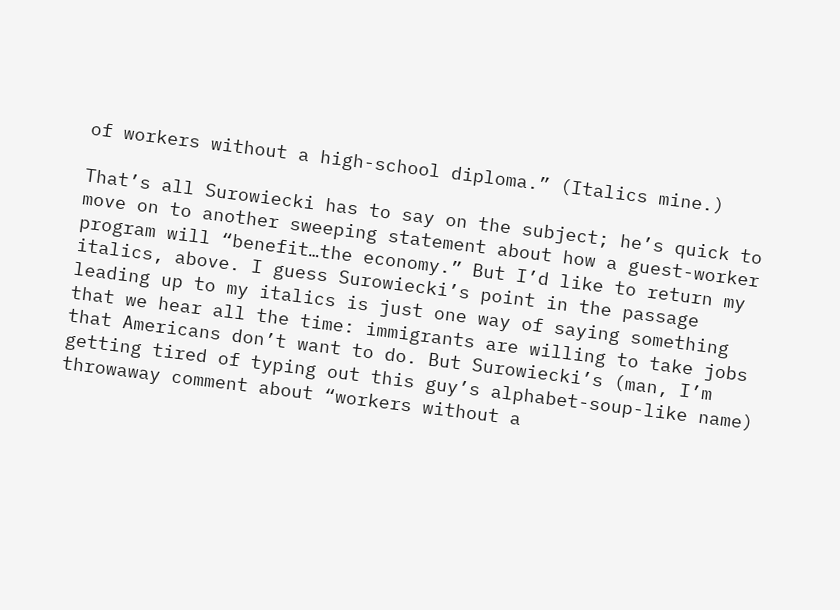of workers without a high-school diploma.” (Italics mine.)

That’s all Surowiecki has to say on the subject; he’s quick to move on to another sweeping statement about how a guest-worker program will “benefit…the economy.” But I’d like to return my italics, above. I guess Surowiecki’s point in the passage leading up to my italics is just one way of saying something that we hear all the time: immigrants are willing to take jobs that Americans don’t want to do. But Surowiecki’s (man, I’m getting tired of typing out this guy’s alphabet-soup-like name) throwaway comment about “workers without a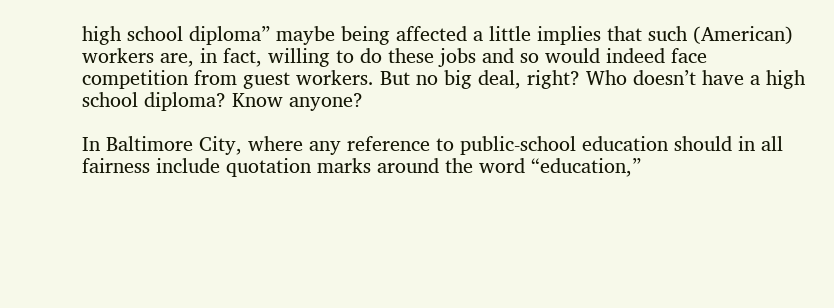high school diploma” maybe being affected a little implies that such (American) workers are, in fact, willing to do these jobs and so would indeed face competition from guest workers. But no big deal, right? Who doesn’t have a high school diploma? Know anyone?

In Baltimore City, where any reference to public-school education should in all fairness include quotation marks around the word “education,”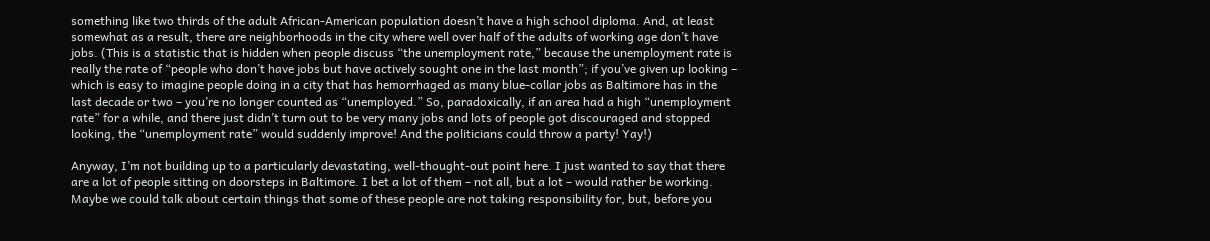something like two thirds of the adult African-American population doesn’t have a high school diploma. And, at least somewhat as a result, there are neighborhoods in the city where well over half of the adults of working age don’t have jobs. (This is a statistic that is hidden when people discuss “the unemployment rate,” because the unemployment rate is really the rate of “people who don’t have jobs but have actively sought one in the last month”; if you’ve given up looking – which is easy to imagine people doing in a city that has hemorrhaged as many blue-collar jobs as Baltimore has in the last decade or two – you’re no longer counted as “unemployed.” So, paradoxically, if an area had a high “unemployment rate” for a while, and there just didn’t turn out to be very many jobs and lots of people got discouraged and stopped looking, the “unemployment rate” would suddenly improve! And the politicians could throw a party! Yay!)

Anyway, I’m not building up to a particularly devastating, well-thought-out point here. I just wanted to say that there are a lot of people sitting on doorsteps in Baltimore. I bet a lot of them – not all, but a lot – would rather be working. Maybe we could talk about certain things that some of these people are not taking responsibility for, but, before you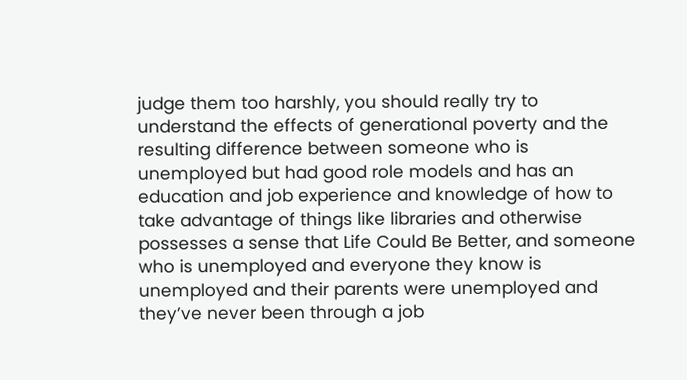judge them too harshly, you should really try to understand the effects of generational poverty and the resulting difference between someone who is unemployed but had good role models and has an education and job experience and knowledge of how to take advantage of things like libraries and otherwise possesses a sense that Life Could Be Better, and someone who is unemployed and everyone they know is unemployed and their parents were unemployed and they’ve never been through a job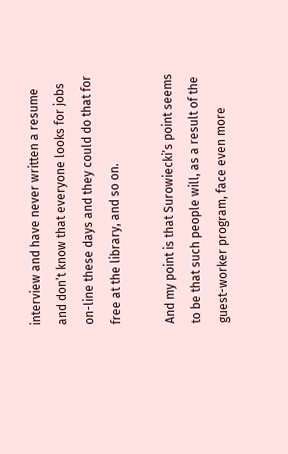interview and have never written a resume and don’t know that everyone looks for jobs on-line these days and they could do that for free at the library, and so on.

And my point is that Surowiecki’s point seems to be that such people will, as a result of the guest-worker program, face even more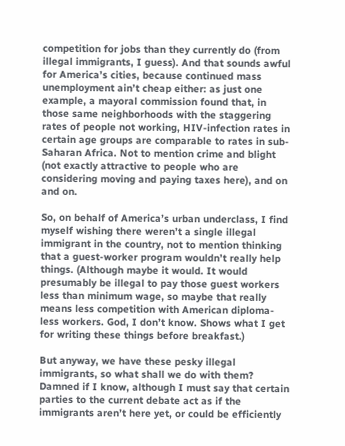competition for jobs than they currently do (from illegal immigrants, I guess). And that sounds awful for America’s cities, because continued mass unemployment ain’t cheap either: as just one example, a mayoral commission found that, in those same neighborhoods with the staggering rates of people not working, HIV-infection rates in certain age groups are comparable to rates in sub-Saharan Africa. Not to mention crime and blight (not exactly attractive to people who are considering moving and paying taxes here), and on and on.

So, on behalf of America’s urban underclass, I find myself wishing there weren’t a single illegal immigrant in the country, not to mention thinking that a guest-worker program wouldn’t really help things. (Although maybe it would. It would presumably be illegal to pay those guest workers less than minimum wage, so maybe that really means less competition with American diploma-less workers. God, I don’t know. Shows what I get for writing these things before breakfast.)

But anyway, we have these pesky illegal immigrants, so what shall we do with them? Damned if I know, although I must say that certain parties to the current debate act as if the immigrants aren’t here yet, or could be efficiently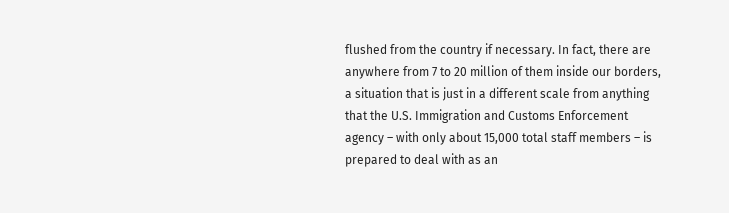flushed from the country if necessary. In fact, there are anywhere from 7 to 20 million of them inside our borders, a situation that is just in a different scale from anything that the U.S. Immigration and Customs Enforcement agency – with only about 15,000 total staff members – is prepared to deal with as an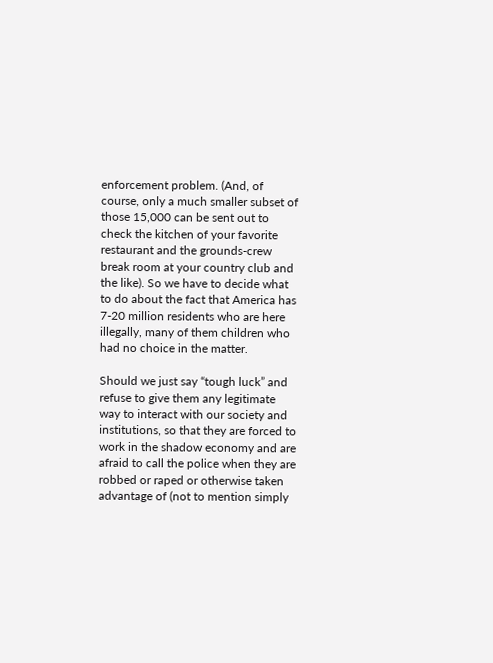enforcement problem. (And, of course, only a much smaller subset of those 15,000 can be sent out to check the kitchen of your favorite restaurant and the grounds-crew break room at your country club and the like). So we have to decide what to do about the fact that America has 7-20 million residents who are here illegally, many of them children who had no choice in the matter.

Should we just say “tough luck” and refuse to give them any legitimate way to interact with our society and institutions, so that they are forced to work in the shadow economy and are afraid to call the police when they are robbed or raped or otherwise taken advantage of (not to mention simply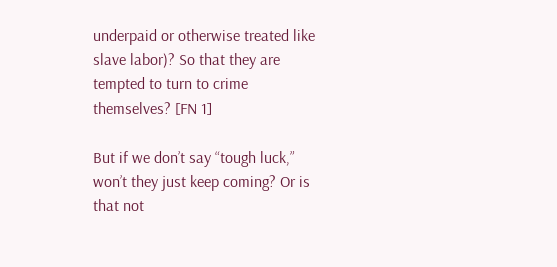underpaid or otherwise treated like slave labor)? So that they are tempted to turn to crime themselves? [FN 1]

But if we don’t say “tough luck,” won’t they just keep coming? Or is that not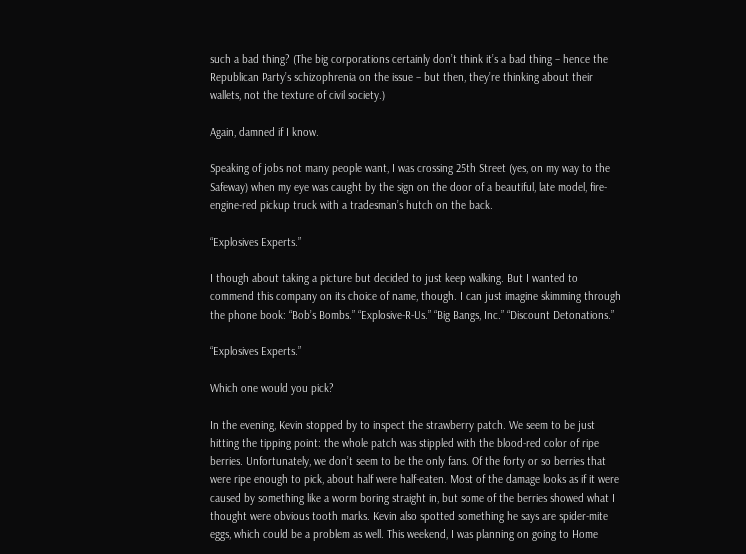such a bad thing? (The big corporations certainly don’t think it’s a bad thing – hence the Republican Party’s schizophrenia on the issue – but then, they’re thinking about their wallets, not the texture of civil society.)

Again, damned if I know.

Speaking of jobs not many people want, I was crossing 25th Street (yes, on my way to the Safeway) when my eye was caught by the sign on the door of a beautiful, late model, fire-engine-red pickup truck with a tradesman’s hutch on the back.

“Explosives Experts.”

I though about taking a picture but decided to just keep walking. But I wanted to commend this company on its choice of name, though. I can just imagine skimming through the phone book: “Bob’s Bombs.” “Explosive-R-Us.” “Big Bangs, Inc.” “Discount Detonations.”

“Explosives Experts.”

Which one would you pick?

In the evening, Kevin stopped by to inspect the strawberry patch. We seem to be just hitting the tipping point: the whole patch was stippled with the blood-red color of ripe berries. Unfortunately, we don’t seem to be the only fans. Of the forty or so berries that were ripe enough to pick, about half were half-eaten. Most of the damage looks as if it were caused by something like a worm boring straight in, but some of the berries showed what I thought were obvious tooth marks. Kevin also spotted something he says are spider-mite eggs, which could be a problem as well. This weekend, I was planning on going to Home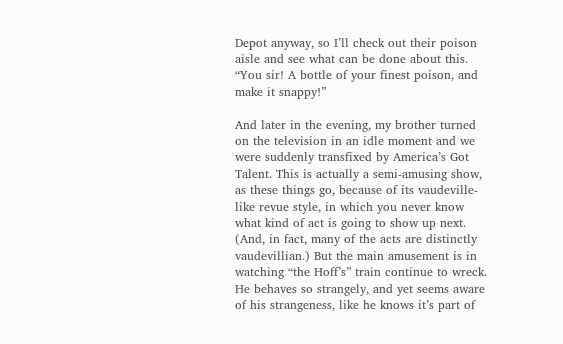Depot anyway, so I’ll check out their poison aisle and see what can be done about this. “You sir! A bottle of your finest poison, and make it snappy!”

And later in the evening, my brother turned on the television in an idle moment and we were suddenly transfixed by America’s Got Talent. This is actually a semi-amusing show, as these things go, because of its vaudeville-like revue style, in which you never know what kind of act is going to show up next. (And, in fact, many of the acts are distinctly vaudevillian.) But the main amusement is in watching “the Hoff’s” train continue to wreck. He behaves so strangely, and yet seems aware of his strangeness, like he knows it’s part of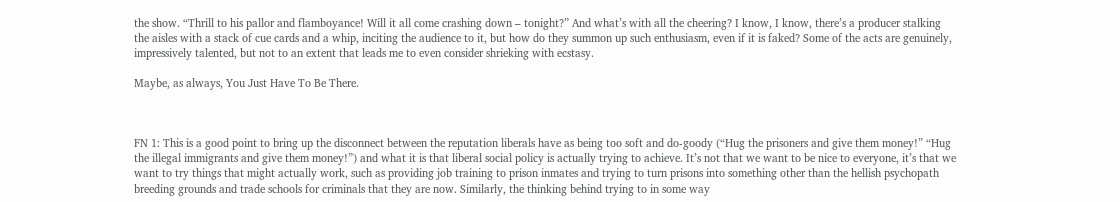the show. “Thrill to his pallor and flamboyance! Will it all come crashing down – tonight?” And what’s with all the cheering? I know, I know, there’s a producer stalking the aisles with a stack of cue cards and a whip, inciting the audience to it, but how do they summon up such enthusiasm, even if it is faked? Some of the acts are genuinely, impressively talented, but not to an extent that leads me to even consider shrieking with ecstasy.

Maybe, as always, You Just Have To Be There.



FN 1: This is a good point to bring up the disconnect between the reputation liberals have as being too soft and do-goody (“Hug the prisoners and give them money!” “Hug the illegal immigrants and give them money!”) and what it is that liberal social policy is actually trying to achieve. It’s not that we want to be nice to everyone, it’s that we want to try things that might actually work, such as providing job training to prison inmates and trying to turn prisons into something other than the hellish psychopath breeding grounds and trade schools for criminals that they are now. Similarly, the thinking behind trying to in some way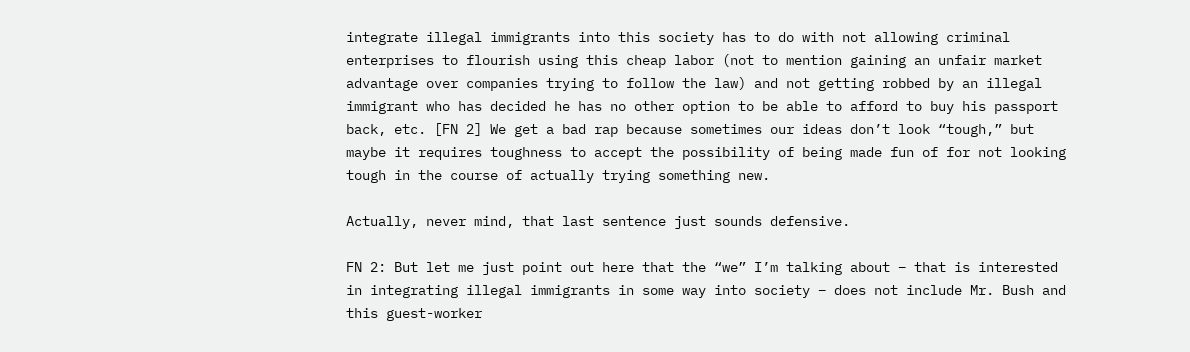integrate illegal immigrants into this society has to do with not allowing criminal enterprises to flourish using this cheap labor (not to mention gaining an unfair market advantage over companies trying to follow the law) and not getting robbed by an illegal immigrant who has decided he has no other option to be able to afford to buy his passport back, etc. [FN 2] We get a bad rap because sometimes our ideas don’t look “tough,” but maybe it requires toughness to accept the possibility of being made fun of for not looking tough in the course of actually trying something new.

Actually, never mind, that last sentence just sounds defensive.

FN 2: But let me just point out here that the “we” I’m talking about – that is interested in integrating illegal immigrants in some way into society – does not include Mr. Bush and this guest-worker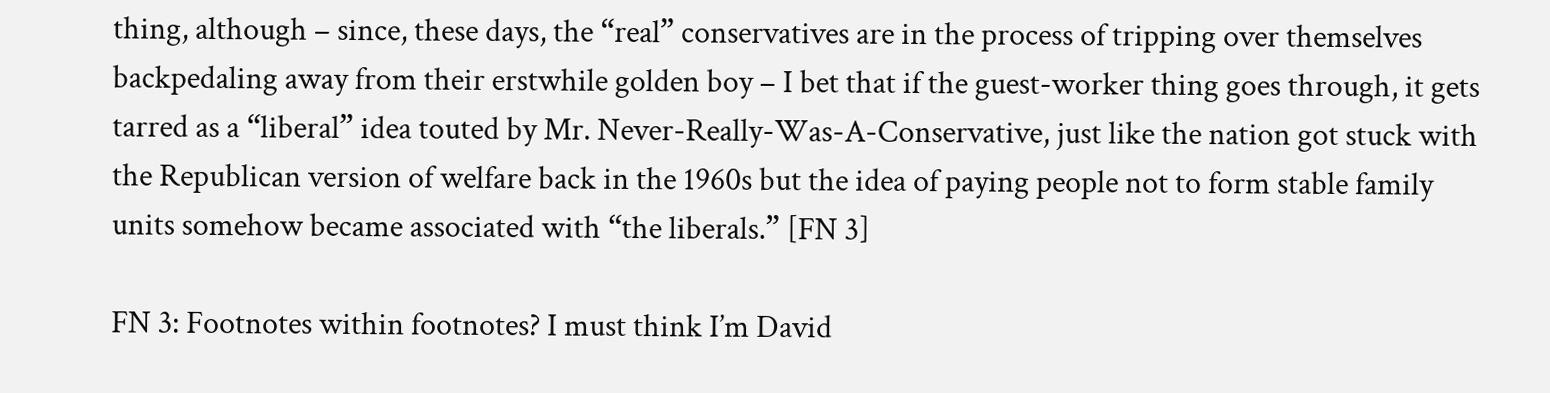thing, although – since, these days, the “real” conservatives are in the process of tripping over themselves backpedaling away from their erstwhile golden boy – I bet that if the guest-worker thing goes through, it gets tarred as a “liberal” idea touted by Mr. Never-Really-Was-A-Conservative, just like the nation got stuck with the Republican version of welfare back in the 1960s but the idea of paying people not to form stable family units somehow became associated with “the liberals.” [FN 3]

FN 3: Footnotes within footnotes? I must think I’m David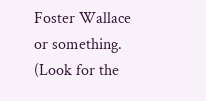Foster Wallace or something. (Look for the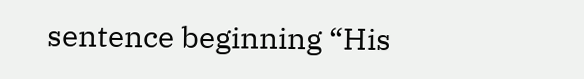sentence beginning “His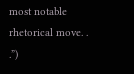most notable rhetorical move. . .”)